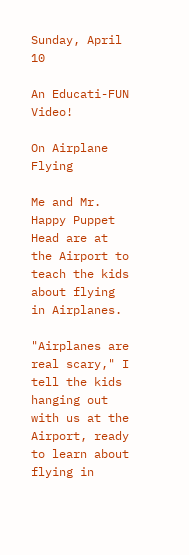Sunday, April 10

An Educati-FUN Video!

On Airplane Flying

Me and Mr. Happy Puppet Head are at the Airport to teach the kids about flying in Airplanes.

"Airplanes are real scary," I tell the kids hanging out with us at the Airport, ready to learn about flying in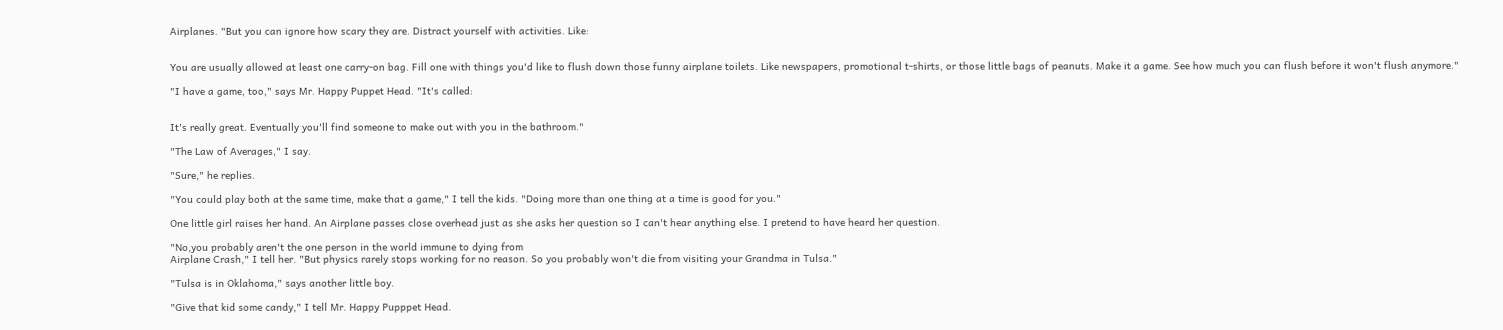Airplanes. "But you can ignore how scary they are. Distract yourself with activities. Like:


You are usually allowed at least one carry-on bag. Fill one with things you'd like to flush down those funny airplane toilets. Like newspapers, promotional t-shirts, or those little bags of peanuts. Make it a game. See how much you can flush before it won't flush anymore."

"I have a game, too," says Mr. Happy Puppet Head. "It's called:


It's really great. Eventually you'll find someone to make out with you in the bathroom."

"The Law of Averages," I say.

"Sure," he replies.

"You could play both at the same time, make that a game," I tell the kids. "Doing more than one thing at a time is good for you."

One little girl raises her hand. An Airplane passes close overhead just as she asks her question so I can't hear anything else. I pretend to have heard her question.

"No,you probably aren't the one person in the world immune to dying from
Airplane Crash," I tell her. "But physics rarely stops working for no reason. So you probably won't die from visiting your Grandma in Tulsa."

"Tulsa is in Oklahoma," says another little boy.

"Give that kid some candy," I tell Mr. Happy Pupppet Head.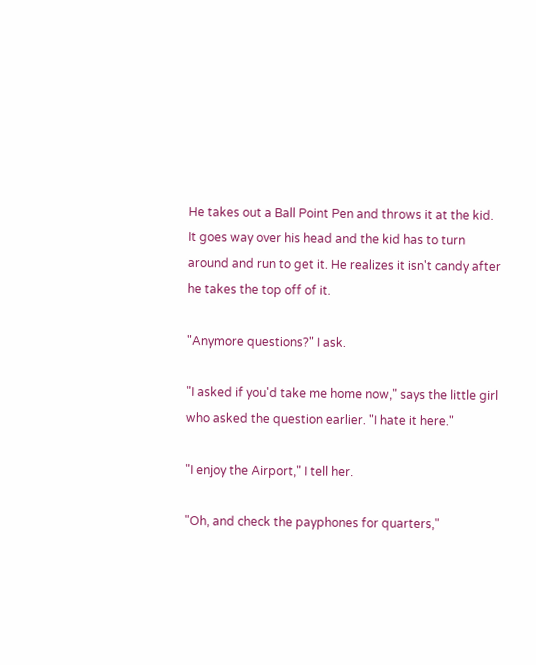He takes out a Ball Point Pen and throws it at the kid. It goes way over his head and the kid has to turn around and run to get it. He realizes it isn't candy after he takes the top off of it.

"Anymore questions?" I ask.

"I asked if you'd take me home now," says the little girl who asked the question earlier. "I hate it here."

"I enjoy the Airport," I tell her.

"Oh, and check the payphones for quarters,"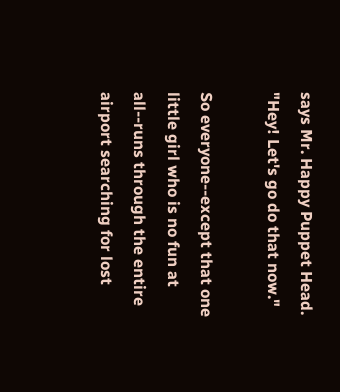says Mr. Happy Puppet Head. "Hey! Let's go do that now."

So everyone--except that one little girl who is no fun at all--runs through the entire airport searching for lost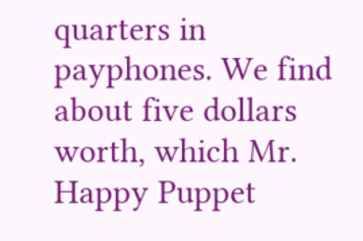quarters in payphones. We find about five dollars worth, which Mr. Happy Puppet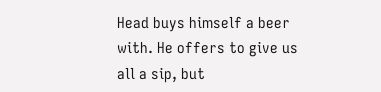Head buys himself a beer with. He offers to give us all a sip, but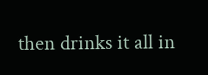then drinks it all in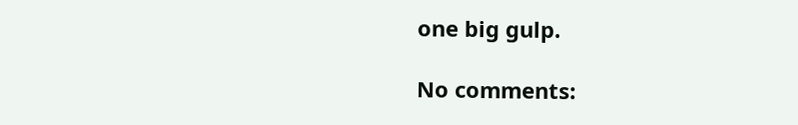one big gulp.

No comments: